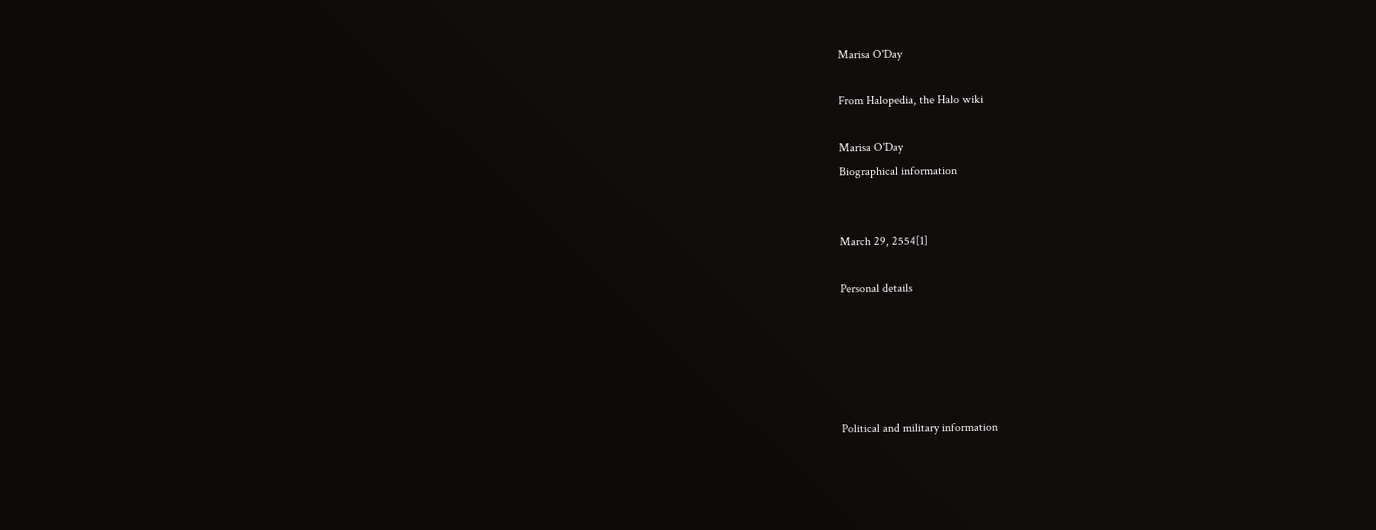Marisa O'Day

From Halopedia, the Halo wiki

Marisa O'Day
Biographical information


March 29, 2554[1]

Personal details





Political and military information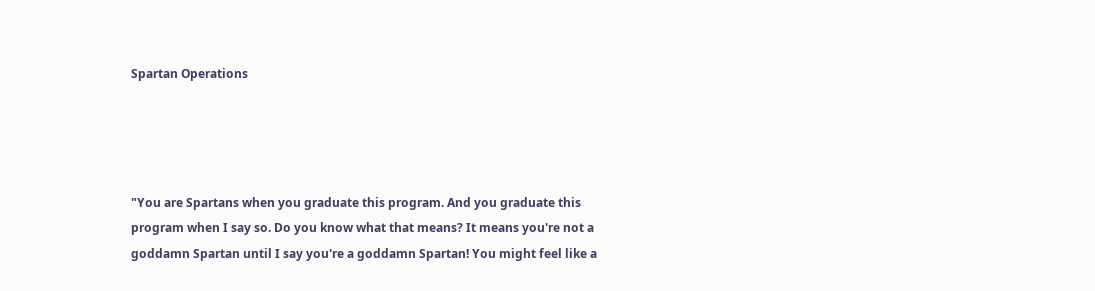Spartan Operations




"You are Spartans when you graduate this program. And you graduate this program when I say so. Do you know what that means? It means you're not a goddamn Spartan until I say you're a goddamn Spartan! You might feel like a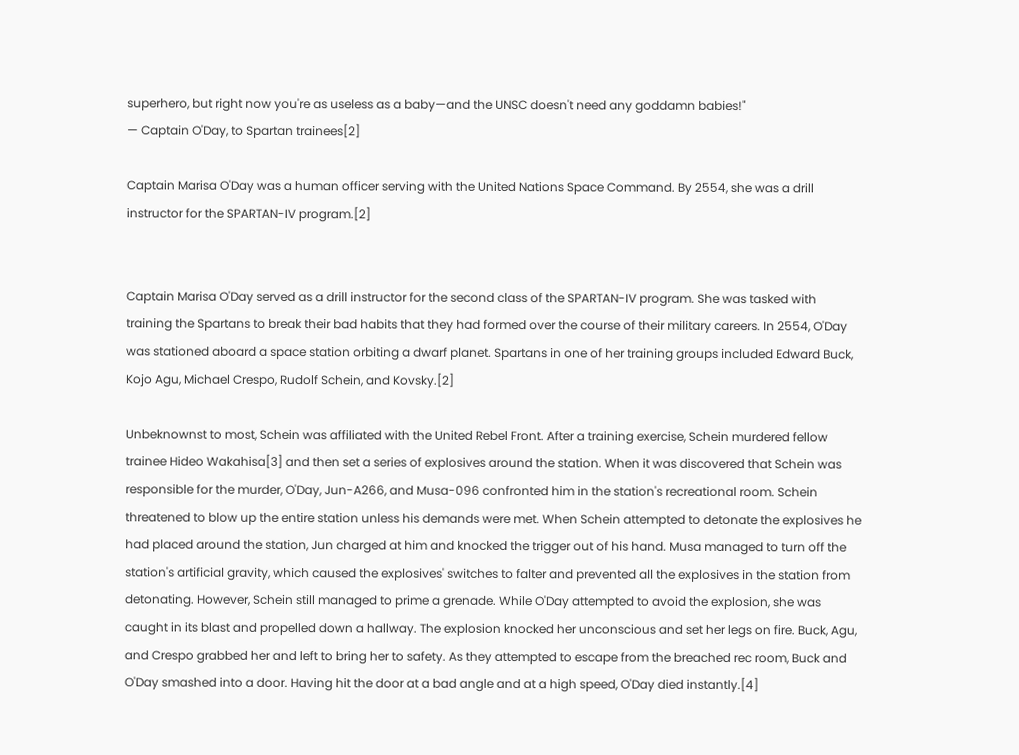superhero, but right now you're as useless as a baby—and the UNSC doesn't need any goddamn babies!"
— Captain O'Day, to Spartan trainees[2]

Captain Marisa O'Day was a human officer serving with the United Nations Space Command. By 2554, she was a drill instructor for the SPARTAN-IV program.[2]


Captain Marisa O'Day served as a drill instructor for the second class of the SPARTAN-IV program. She was tasked with training the Spartans to break their bad habits that they had formed over the course of their military careers. In 2554, O'Day was stationed aboard a space station orbiting a dwarf planet. Spartans in one of her training groups included Edward Buck, Kojo Agu, Michael Crespo, Rudolf Schein, and Kovsky.[2]

Unbeknownst to most, Schein was affiliated with the United Rebel Front. After a training exercise, Schein murdered fellow trainee Hideo Wakahisa[3] and then set a series of explosives around the station. When it was discovered that Schein was responsible for the murder, O'Day, Jun-A266, and Musa-096 confronted him in the station's recreational room. Schein threatened to blow up the entire station unless his demands were met. When Schein attempted to detonate the explosives he had placed around the station, Jun charged at him and knocked the trigger out of his hand. Musa managed to turn off the station's artificial gravity, which caused the explosives' switches to falter and prevented all the explosives in the station from detonating. However, Schein still managed to prime a grenade. While O'Day attempted to avoid the explosion, she was caught in its blast and propelled down a hallway. The explosion knocked her unconscious and set her legs on fire. Buck, Agu, and Crespo grabbed her and left to bring her to safety. As they attempted to escape from the breached rec room, Buck and O'Day smashed into a door. Having hit the door at a bad angle and at a high speed, O'Day died instantly.[4]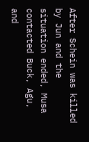After Schein was killed by Jun and the situation ended, Musa contacted Buck, Agu, and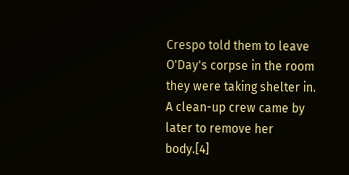Crespo told them to leave O'Day's corpse in the room they were taking shelter in. A clean-up crew came by later to remove her body.[4]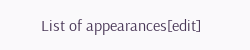List of appearances[edit]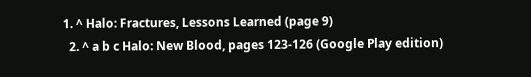1. ^ Halo: Fractures, Lessons Learned (page 9)
  2. ^ a b c Halo: New Blood, pages 123-126 (Google Play edition)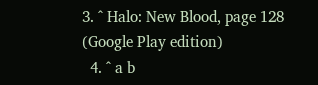3. ^ Halo: New Blood, page 128 (Google Play edition)
  4. ^ a b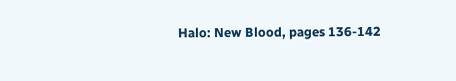Halo: New Blood, pages 136-142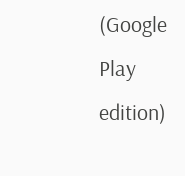(Google Play edition)